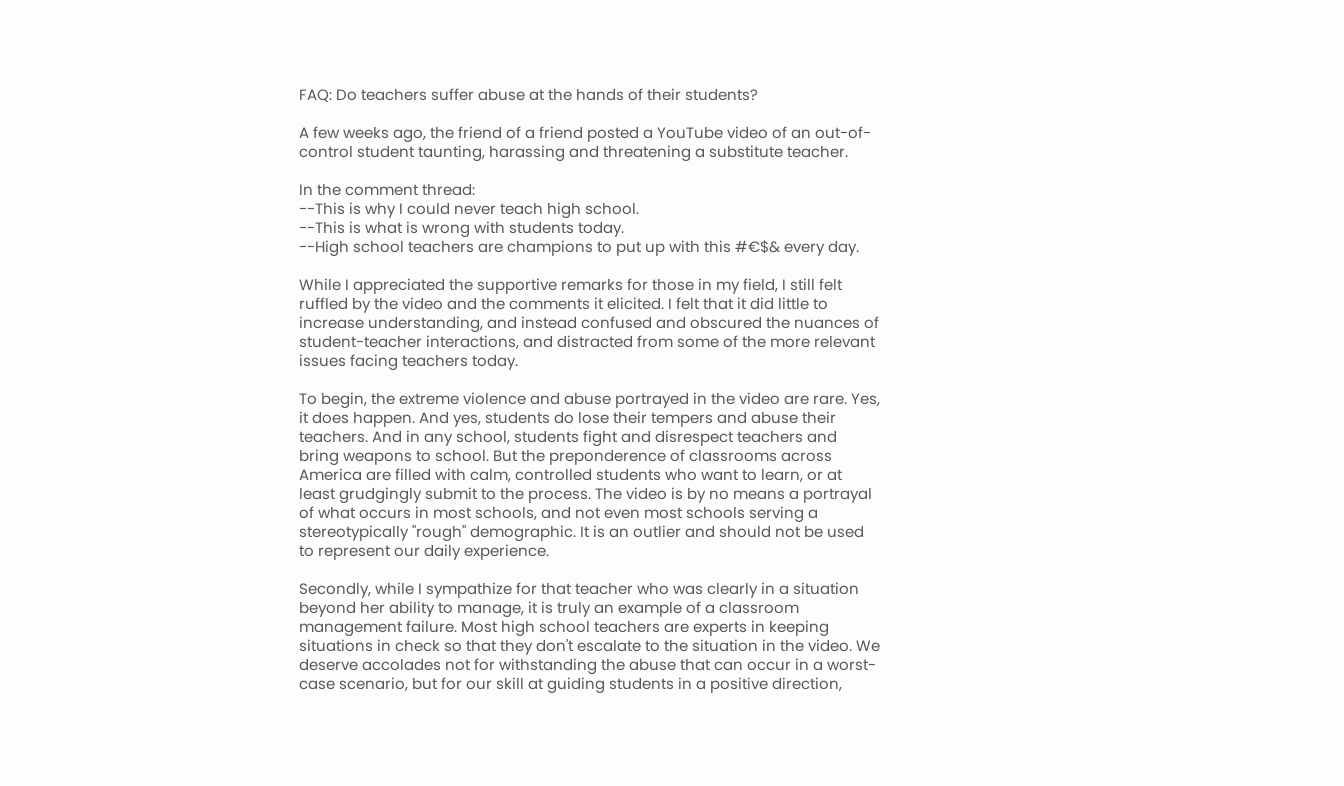FAQ: Do teachers suffer abuse at the hands of their students?

A few weeks ago, the friend of a friend posted a YouTube video of an out-of-control student taunting, harassing and threatening a substitute teacher.

In the comment thread:
--This is why I could never teach high school.
--This is what is wrong with students today.
--High school teachers are champions to put up with this #€$& every day.

While I appreciated the supportive remarks for those in my field, I still felt ruffled by the video and the comments it elicited. I felt that it did little to increase understanding, and instead confused and obscured the nuances of student-teacher interactions, and distracted from some of the more relevant issues facing teachers today.

To begin, the extreme violence and abuse portrayed in the video are rare. Yes, it does happen. And yes, students do lose their tempers and abuse their teachers. And in any school, students fight and disrespect teachers and bring weapons to school. But the preponderence of classrooms across America are filled with calm, controlled students who want to learn, or at least grudgingly submit to the process. The video is by no means a portrayal of what occurs in most schools, and not even most schools serving a stereotypically "rough" demographic. It is an outlier and should not be used to represent our daily experience.

Secondly, while I sympathize for that teacher who was clearly in a situation beyond her ability to manage, it is truly an example of a classroom management failure. Most high school teachers are experts in keeping situations in check so that they don't escalate to the situation in the video. We deserve accolades not for withstanding the abuse that can occur in a worst-case scenario, but for our skill at guiding students in a positive direction,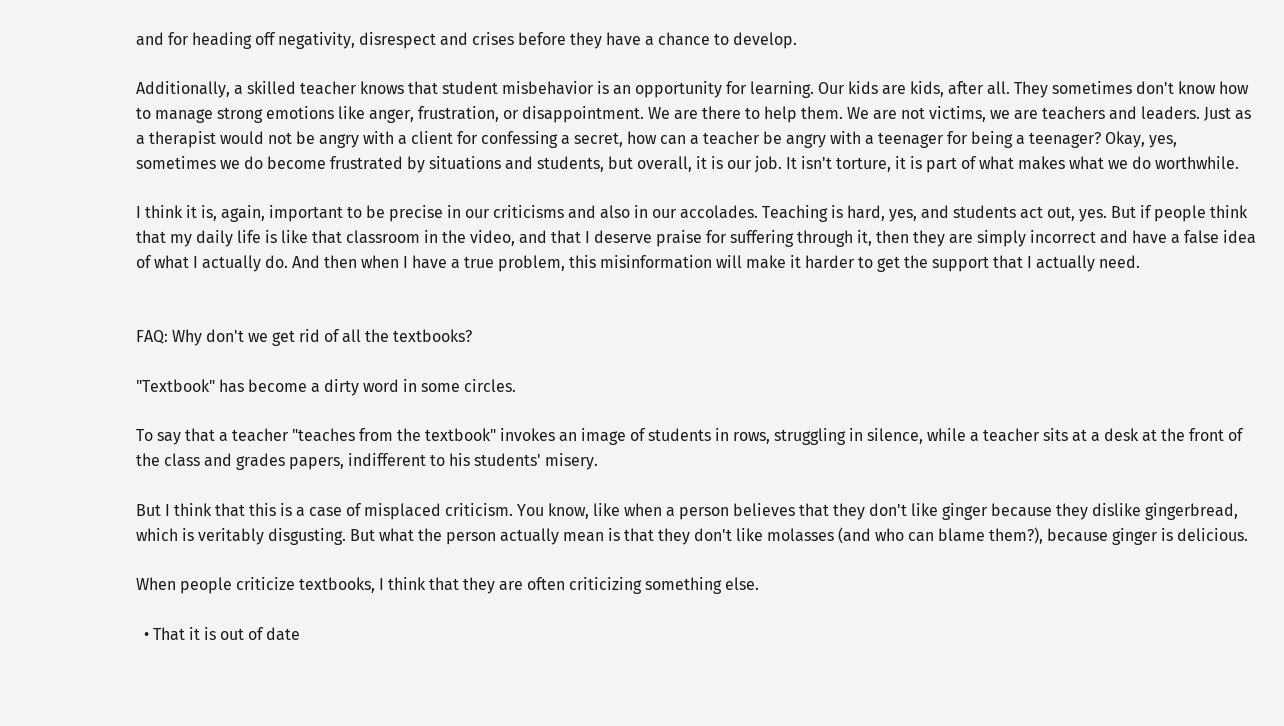and for heading off negativity, disrespect and crises before they have a chance to develop.

Additionally, a skilled teacher knows that student misbehavior is an opportunity for learning. Our kids are kids, after all. They sometimes don't know how to manage strong emotions like anger, frustration, or disappointment. We are there to help them. We are not victims, we are teachers and leaders. Just as a therapist would not be angry with a client for confessing a secret, how can a teacher be angry with a teenager for being a teenager? Okay, yes, sometimes we do become frustrated by situations and students, but overall, it is our job. It isn't torture, it is part of what makes what we do worthwhile.

I think it is, again, important to be precise in our criticisms and also in our accolades. Teaching is hard, yes, and students act out, yes. But if people think that my daily life is like that classroom in the video, and that I deserve praise for suffering through it, then they are simply incorrect and have a false idea of what I actually do. And then when I have a true problem, this misinformation will make it harder to get the support that I actually need.


FAQ: Why don't we get rid of all the textbooks?

"Textbook" has become a dirty word in some circles.

To say that a teacher "teaches from the textbook" invokes an image of students in rows, struggling in silence, while a teacher sits at a desk at the front of the class and grades papers, indifferent to his students' misery.

But I think that this is a case of misplaced criticism. You know, like when a person believes that they don't like ginger because they dislike gingerbread, which is veritably disgusting. But what the person actually mean is that they don't like molasses (and who can blame them?), because ginger is delicious.

When people criticize textbooks, I think that they are often criticizing something else.

  • That it is out of date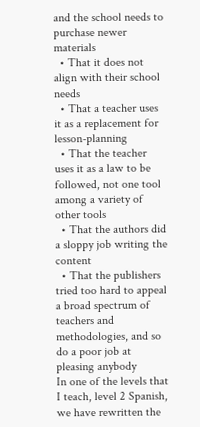and the school needs to purchase newer materials
  • That it does not align with their school needs
  • That a teacher uses it as a replacement for lesson-planning
  • That the teacher uses it as a law to be followed, not one tool among a variety of other tools
  • That the authors did a sloppy job writing the content
  • That the publishers tried too hard to appeal a broad spectrum of teachers and methodologies, and so do a poor job at pleasing anybody
In one of the levels that I teach, level 2 Spanish, we have rewritten the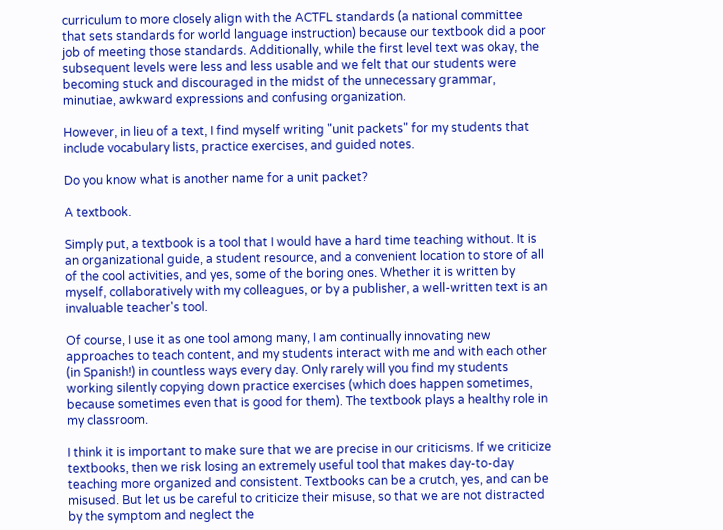curriculum to more closely align with the ACTFL standards (a national committee that sets standards for world language instruction) because our textbook did a poor job of meeting those standards. Additionally, while the first level text was okay, the subsequent levels were less and less usable and we felt that our students were becoming stuck and discouraged in the midst of the unnecessary grammar, minutiae, awkward expressions and confusing organization.

However, in lieu of a text, I find myself writing "unit packets" for my students that include vocabulary lists, practice exercises, and guided notes.

Do you know what is another name for a unit packet?

A textbook.

Simply put, a textbook is a tool that I would have a hard time teaching without. It is an organizational guide, a student resource, and a convenient location to store of all of the cool activities, and yes, some of the boring ones. Whether it is written by myself, collaboratively with my colleagues, or by a publisher, a well-written text is an invaluable teacher's tool.

Of course, I use it as one tool among many, I am continually innovating new approaches to teach content, and my students interact with me and with each other (in Spanish!) in countless ways every day. Only rarely will you find my students working silently copying down practice exercises (which does happen sometimes, because sometimes even that is good for them). The textbook plays a healthy role in my classroom.

I think it is important to make sure that we are precise in our criticisms. If we criticize textbooks, then we risk losing an extremely useful tool that makes day-to-day teaching more organized and consistent. Textbooks can be a crutch, yes, and can be misused. But let us be careful to criticize their misuse, so that we are not distracted by the symptom and neglect the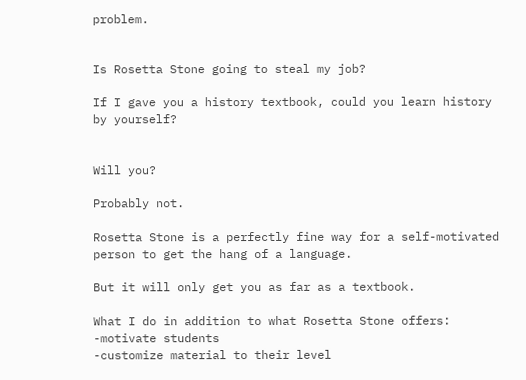problem.


Is Rosetta Stone going to steal my job?

If I gave you a history textbook, could you learn history by yourself?


Will you?

Probably not.

Rosetta Stone is a perfectly fine way for a self-motivated person to get the hang of a language.

But it will only get you as far as a textbook.

What I do in addition to what Rosetta Stone offers:
-motivate students
-customize material to their level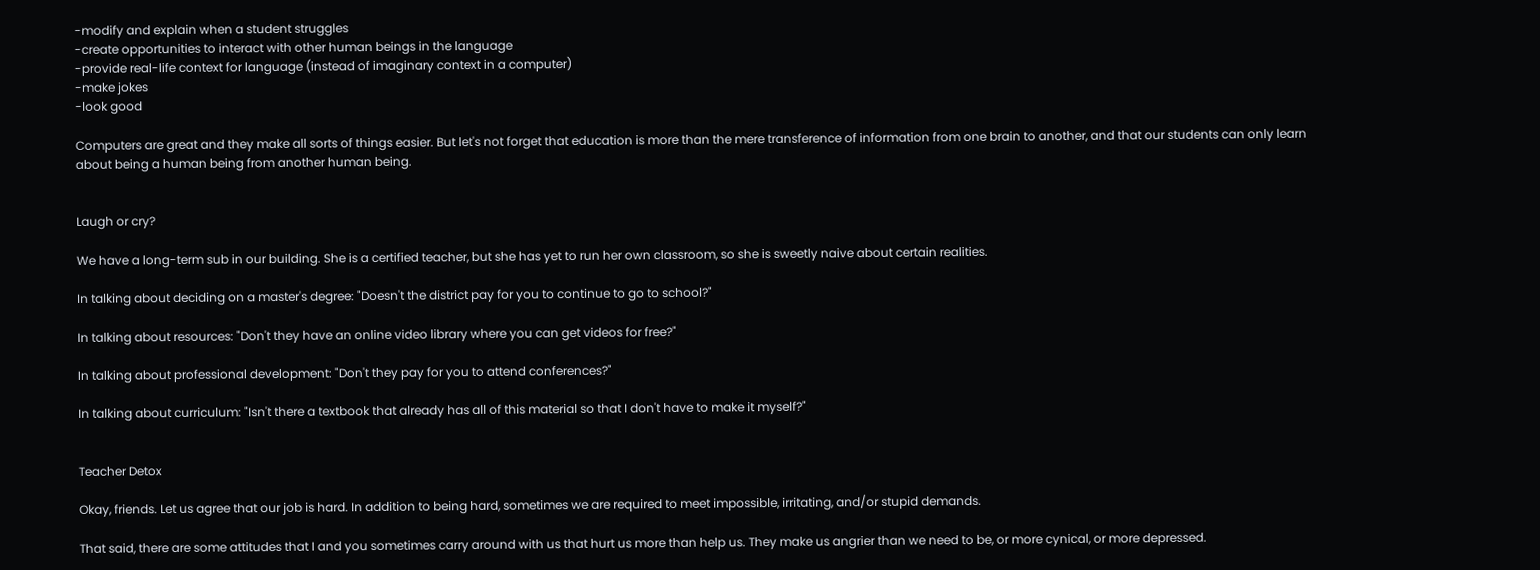-modify and explain when a student struggles
-create opportunities to interact with other human beings in the language
-provide real-life context for language (instead of imaginary context in a computer)
-make jokes
-look good

Computers are great and they make all sorts of things easier. But let's not forget that education is more than the mere transference of information from one brain to another, and that our students can only learn about being a human being from another human being.


Laugh or cry?

We have a long-term sub in our building. She is a certified teacher, but she has yet to run her own classroom, so she is sweetly naive about certain realities.

In talking about deciding on a master's degree: "Doesn't the district pay for you to continue to go to school?"

In talking about resources: "Don't they have an online video library where you can get videos for free?"

In talking about professional development: "Don't they pay for you to attend conferences?"

In talking about curriculum: "Isn't there a textbook that already has all of this material so that I don't have to make it myself?"


Teacher Detox

Okay, friends. Let us agree that our job is hard. In addition to being hard, sometimes we are required to meet impossible, irritating, and/or stupid demands.

That said, there are some attitudes that I and you sometimes carry around with us that hurt us more than help us. They make us angrier than we need to be, or more cynical, or more depressed.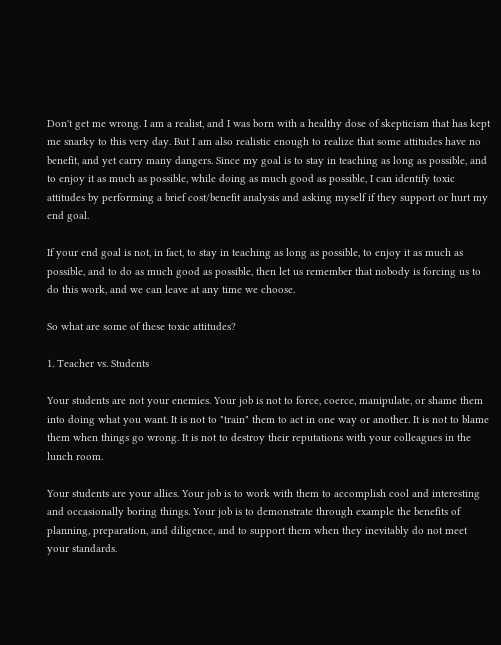Don't get me wrong. I am a realist, and I was born with a healthy dose of skepticism that has kept me snarky to this very day. But I am also realistic enough to realize that some attitudes have no benefit, and yet carry many dangers. Since my goal is to stay in teaching as long as possible, and to enjoy it as much as possible, while doing as much good as possible, I can identify toxic attitudes by performing a brief cost/benefit analysis and asking myself if they support or hurt my end goal.

If your end goal is not, in fact, to stay in teaching as long as possible, to enjoy it as much as possible, and to do as much good as possible, then let us remember that nobody is forcing us to do this work, and we can leave at any time we choose.

So what are some of these toxic attitudes?

1. Teacher vs. Students

Your students are not your enemies. Your job is not to force, coerce, manipulate, or shame them into doing what you want. It is not to "train" them to act in one way or another. It is not to blame them when things go wrong. It is not to destroy their reputations with your colleagues in the lunch room.

Your students are your allies. Your job is to work with them to accomplish cool and interesting and occasionally boring things. Your job is to demonstrate through example the benefits of planning, preparation, and diligence, and to support them when they inevitably do not meet your standards.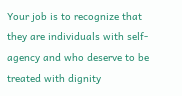Your job is to recognize that they are individuals with self-agency and who deserve to be treated with dignity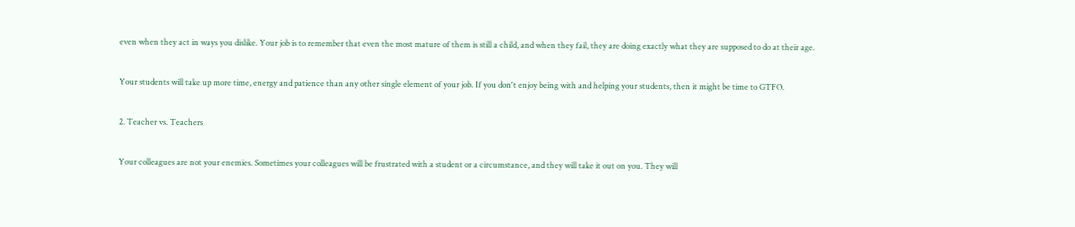even when they act in ways you dislike. Your job is to remember that even the most mature of them is still a child, and when they fail, they are doing exactly what they are supposed to do at their age.

Your students will take up more time, energy and patience than any other single element of your job. If you don't enjoy being with and helping your students, then it might be time to GTFO.

2. Teacher vs. Teachers

Your colleagues are not your enemies. Sometimes your colleagues will be frustrated with a student or a circumstance, and they will take it out on you. They will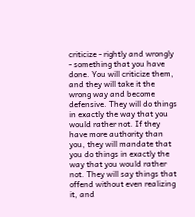criticize - rightly and wrongly - something that you have done. You will criticize them, and they will take it the wrong way and become defensive. They will do things in exactly the way that you would rather not. If they have more authority than you, they will mandate that you do things in exactly the way that you would rather not. They will say things that offend without even realizing it, and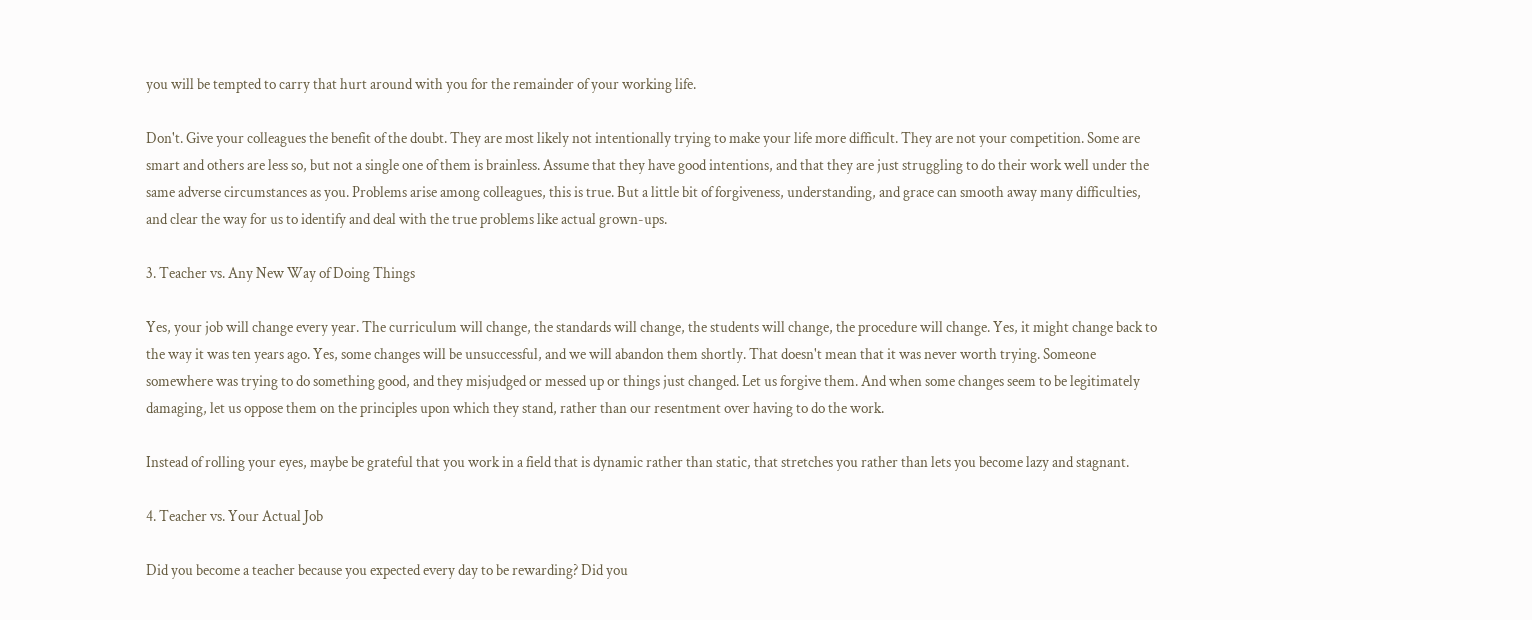you will be tempted to carry that hurt around with you for the remainder of your working life.

Don't. Give your colleagues the benefit of the doubt. They are most likely not intentionally trying to make your life more difficult. They are not your competition. Some are smart and others are less so, but not a single one of them is brainless. Assume that they have good intentions, and that they are just struggling to do their work well under the same adverse circumstances as you. Problems arise among colleagues, this is true. But a little bit of forgiveness, understanding, and grace can smooth away many difficulties, and clear the way for us to identify and deal with the true problems like actual grown-ups.

3. Teacher vs. Any New Way of Doing Things

Yes, your job will change every year. The curriculum will change, the standards will change, the students will change, the procedure will change. Yes, it might change back to the way it was ten years ago. Yes, some changes will be unsuccessful, and we will abandon them shortly. That doesn't mean that it was never worth trying. Someone somewhere was trying to do something good, and they misjudged or messed up or things just changed. Let us forgive them. And when some changes seem to be legitimately damaging, let us oppose them on the principles upon which they stand, rather than our resentment over having to do the work.

Instead of rolling your eyes, maybe be grateful that you work in a field that is dynamic rather than static, that stretches you rather than lets you become lazy and stagnant.

4. Teacher vs. Your Actual Job

Did you become a teacher because you expected every day to be rewarding? Did you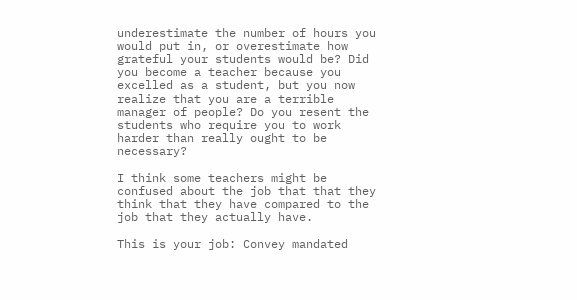underestimate the number of hours you would put in, or overestimate how grateful your students would be? Did you become a teacher because you excelled as a student, but you now realize that you are a terrible manager of people? Do you resent the students who require you to work harder than really ought to be necessary?

I think some teachers might be confused about the job that that they think that they have compared to the job that they actually have.

This is your job: Convey mandated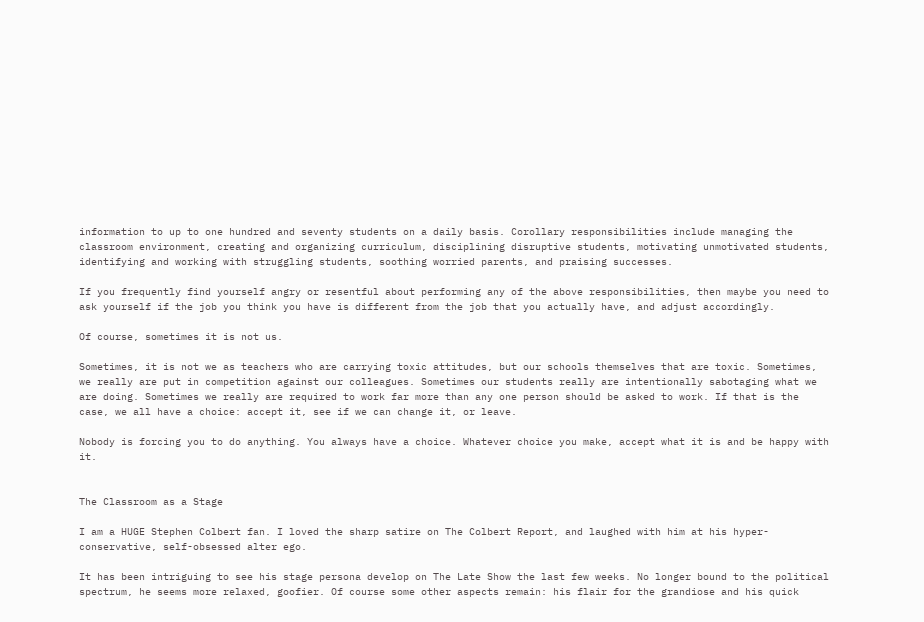information to up to one hundred and seventy students on a daily basis. Corollary responsibilities include managing the classroom environment, creating and organizing curriculum, disciplining disruptive students, motivating unmotivated students, identifying and working with struggling students, soothing worried parents, and praising successes.

If you frequently find yourself angry or resentful about performing any of the above responsibilities, then maybe you need to ask yourself if the job you think you have is different from the job that you actually have, and adjust accordingly.

Of course, sometimes it is not us.

Sometimes, it is not we as teachers who are carrying toxic attitudes, but our schools themselves that are toxic. Sometimes, we really are put in competition against our colleagues. Sometimes our students really are intentionally sabotaging what we are doing. Sometimes we really are required to work far more than any one person should be asked to work. If that is the case, we all have a choice: accept it, see if we can change it, or leave.

Nobody is forcing you to do anything. You always have a choice. Whatever choice you make, accept what it is and be happy with it.


The Classroom as a Stage

I am a HUGE Stephen Colbert fan. I loved the sharp satire on The Colbert Report, and laughed with him at his hyper-conservative, self-obsessed alter ego.

It has been intriguing to see his stage persona develop on The Late Show the last few weeks. No longer bound to the political spectrum, he seems more relaxed, goofier. Of course some other aspects remain: his flair for the grandiose and his quick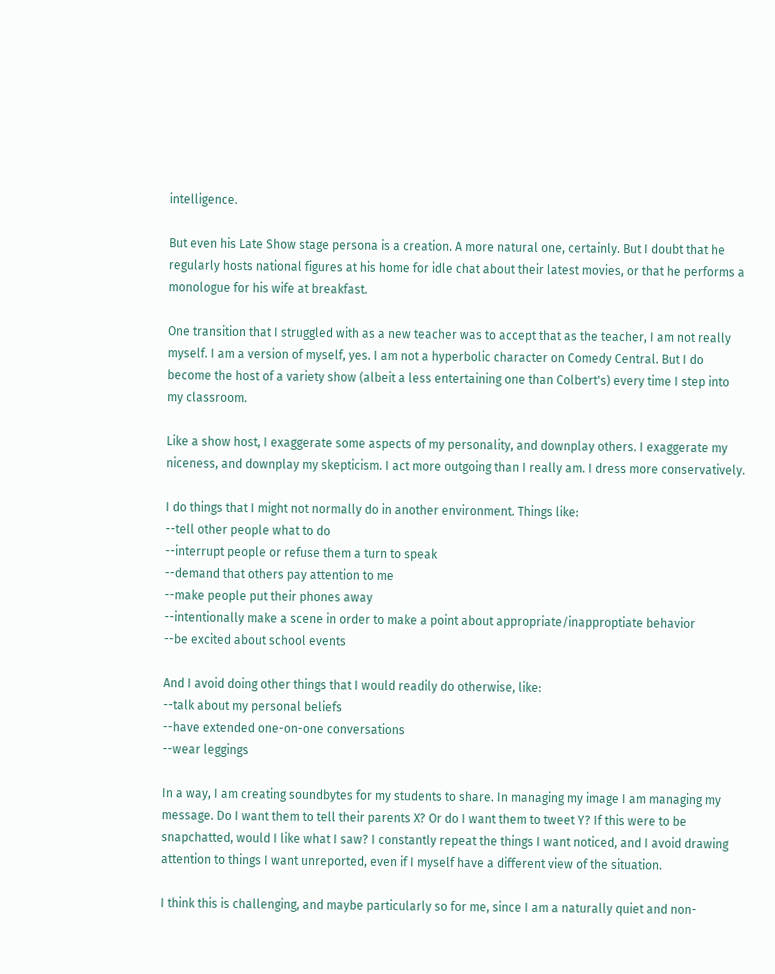intelligence.

But even his Late Show stage persona is a creation. A more natural one, certainly. But I doubt that he regularly hosts national figures at his home for idle chat about their latest movies, or that he performs a monologue for his wife at breakfast.

One transition that I struggled with as a new teacher was to accept that as the teacher, I am not really myself. I am a version of myself, yes. I am not a hyperbolic character on Comedy Central. But I do become the host of a variety show (albeit a less entertaining one than Colbert's) every time I step into my classroom.

Like a show host, I exaggerate some aspects of my personality, and downplay others. I exaggerate my niceness, and downplay my skepticism. I act more outgoing than I really am. I dress more conservatively.

I do things that I might not normally do in another environment. Things like:
--tell other people what to do
--interrupt people or refuse them a turn to speak
--demand that others pay attention to me
--make people put their phones away
--intentionally make a scene in order to make a point about appropriate/inapproptiate behavior
--be excited about school events

And I avoid doing other things that I would readily do otherwise, like:
--talk about my personal beliefs
--have extended one-on-one conversations
--wear leggings

In a way, I am creating soundbytes for my students to share. In managing my image I am managing my message. Do I want them to tell their parents X? Or do I want them to tweet Y? If this were to be snapchatted, would I like what I saw? I constantly repeat the things I want noticed, and I avoid drawing attention to things I want unreported, even if I myself have a different view of the situation.

I think this is challenging, and maybe particularly so for me, since I am a naturally quiet and non-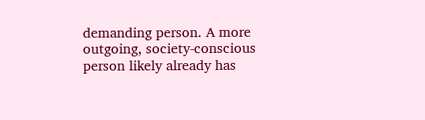demanding person. A more outgoing, society-conscious person likely already has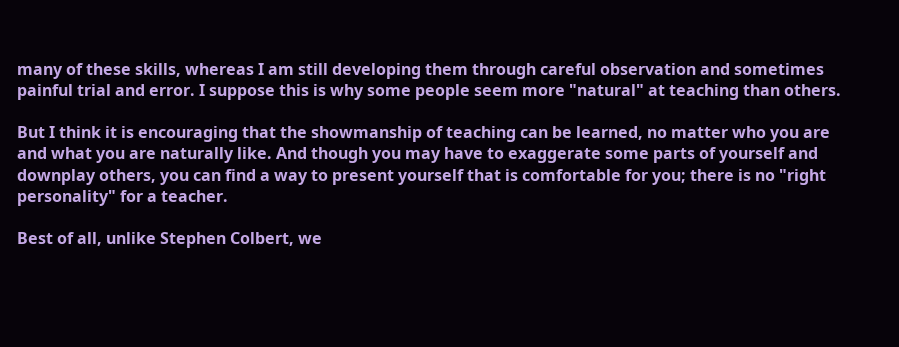many of these skills, whereas I am still developing them through careful observation and sometimes painful trial and error. I suppose this is why some people seem more "natural" at teaching than others.

But I think it is encouraging that the showmanship of teaching can be learned, no matter who you are and what you are naturally like. And though you may have to exaggerate some parts of yourself and downplay others, you can find a way to present yourself that is comfortable for you; there is no "right personality" for a teacher.

Best of all, unlike Stephen Colbert, we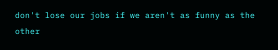don't lose our jobs if we aren't as funny as the other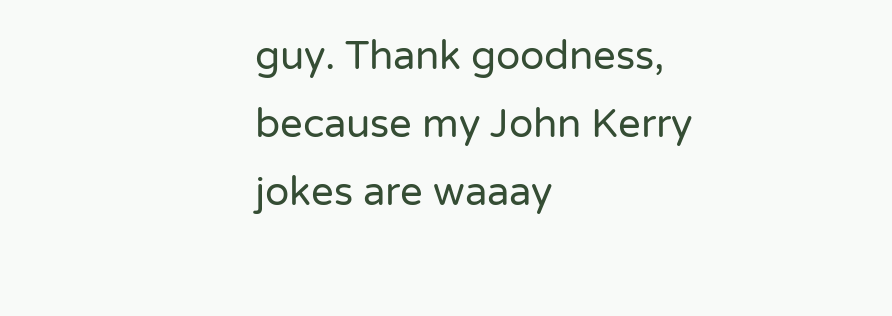guy. Thank goodness, because my John Kerry jokes are waaay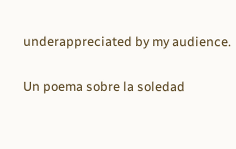underappreciated by my audience.

Un poema sobre la soledad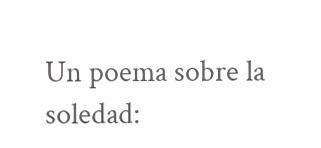Un poema sobre la soledad: